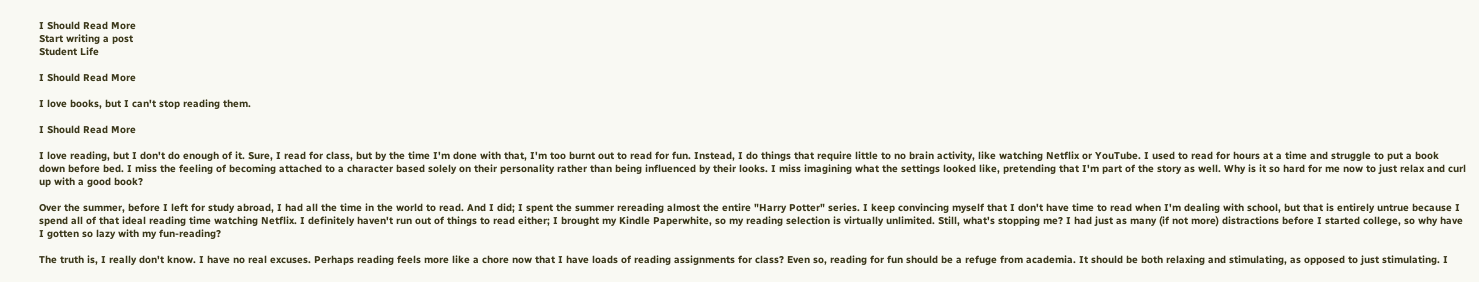I Should Read More
Start writing a post
Student Life

I Should Read More

I love books, but I can't stop reading them.

I Should Read More

I love reading, but I don't do enough of it. Sure, I read for class, but by the time I'm done with that, I'm too burnt out to read for fun. Instead, I do things that require little to no brain activity, like watching Netflix or YouTube. I used to read for hours at a time and struggle to put a book down before bed. I miss the feeling of becoming attached to a character based solely on their personality rather than being influenced by their looks. I miss imagining what the settings looked like, pretending that I'm part of the story as well. Why is it so hard for me now to just relax and curl up with a good book?

Over the summer, before I left for study abroad, I had all the time in the world to read. And I did; I spent the summer rereading almost the entire "Harry Potter" series. I keep convincing myself that I don't have time to read when I'm dealing with school, but that is entirely untrue because I spend all of that ideal reading time watching Netflix. I definitely haven't run out of things to read either; I brought my Kindle Paperwhite, so my reading selection is virtually unlimited. Still, what's stopping me? I had just as many (if not more) distractions before I started college, so why have I gotten so lazy with my fun-reading?

The truth is, I really don't know. I have no real excuses. Perhaps reading feels more like a chore now that I have loads of reading assignments for class? Even so, reading for fun should be a refuge from academia. It should be both relaxing and stimulating, as opposed to just stimulating. I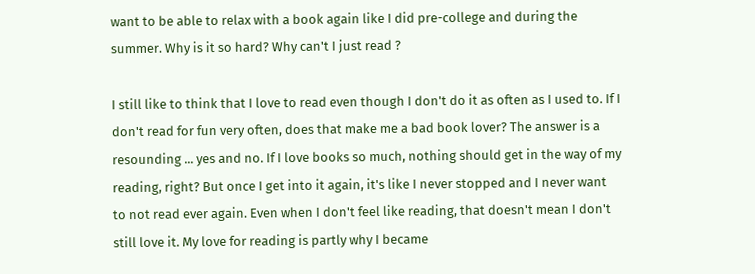want to be able to relax with a book again like I did pre-college and during the summer. Why is it so hard? Why can't I just read ?

I still like to think that I love to read even though I don't do it as often as I used to. If I don't read for fun very often, does that make me a bad book lover? The answer is a resounding ... yes and no. If I love books so much, nothing should get in the way of my reading, right? But once I get into it again, it's like I never stopped and I never want to not read ever again. Even when I don't feel like reading, that doesn't mean I don't still love it. My love for reading is partly why I became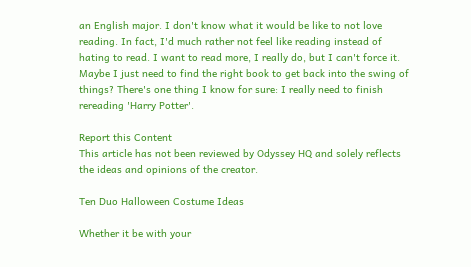an English major. I don't know what it would be like to not love reading. In fact, I'd much rather not feel like reading instead of hating to read. I want to read more, I really do, but I can't force it. Maybe I just need to find the right book to get back into the swing of things? There's one thing I know for sure: I really need to finish rereading 'Harry Potter'.

Report this Content
This article has not been reviewed by Odyssey HQ and solely reflects the ideas and opinions of the creator.

Ten Duo Halloween Costume Ideas

Whether it be with your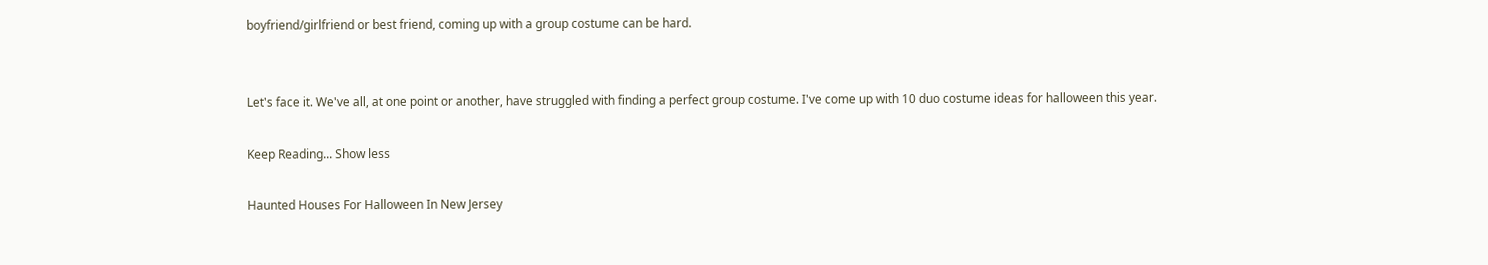boyfriend/girlfriend or best friend, coming up with a group costume can be hard.


Let's face it. We've all, at one point or another, have struggled with finding a perfect group costume. I've come up with 10 duo costume ideas for halloween this year.

Keep Reading... Show less

Haunted Houses For Halloween In New Jersey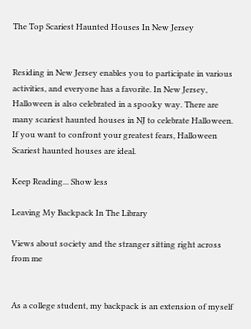The Top Scariest Haunted Houses In New Jersey


Residing in New Jersey enables you to participate in various activities, and everyone has a favorite. In New Jersey, Halloween is also celebrated in a spooky way. There are many scariest haunted houses in NJ to celebrate Halloween. If you want to confront your greatest fears, Halloween Scariest haunted houses are ideal.

Keep Reading... Show less

Leaving My Backpack In The Library

Views about society and the stranger sitting right across from me


As a college student, my backpack is an extension of myself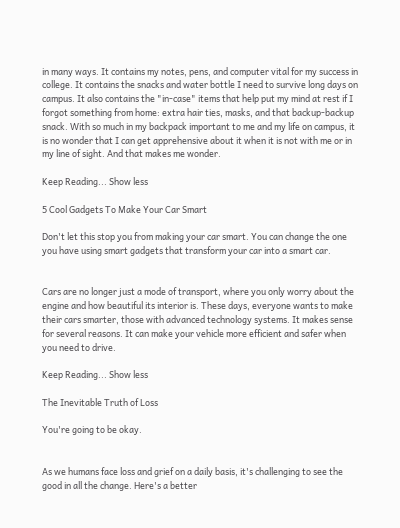in many ways. It contains my notes, pens, and computer vital for my success in college. It contains the snacks and water bottle I need to survive long days on campus. It also contains the "in-case" items that help put my mind at rest if I forgot something from home: extra hair ties, masks, and that backup-backup snack. With so much in my backpack important to me and my life on campus, it is no wonder that I can get apprehensive about it when it is not with me or in my line of sight. And that makes me wonder.

Keep Reading... Show less

5 Cool Gadgets To Make Your Car Smart

Don't let this stop you from making your car smart. You can change the one you have using smart gadgets that transform your car into a smart car.


Cars are no longer just a mode of transport, where you only worry about the engine and how beautiful its interior is. These days, everyone wants to make their cars smarter, those with advanced technology systems. It makes sense for several reasons. It can make your vehicle more efficient and safer when you need to drive.

Keep Reading... Show less

The Inevitable Truth of Loss

You're going to be okay.


As we humans face loss and grief on a daily basis, it's challenging to see the good in all the change. Here's a better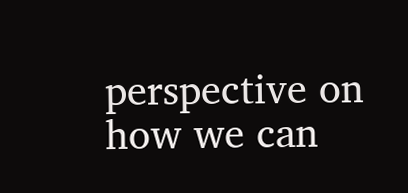perspective on how we can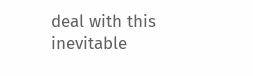deal with this inevitable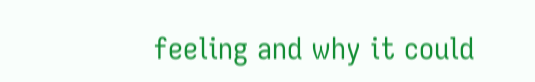feeling and why it could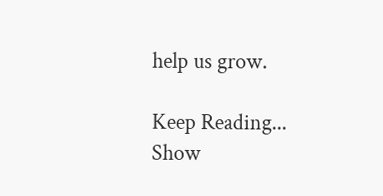help us grow.

Keep Reading... Show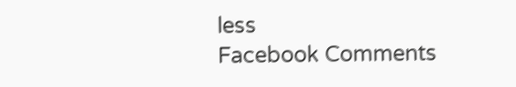less
Facebook Comments